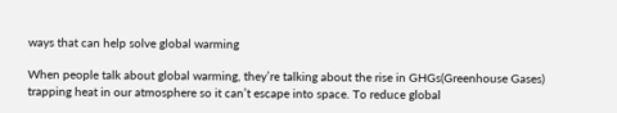ways that can help solve global warming

When people talk about global warming, they’re talking about the rise in GHGs(Greenhouse Gases) trapping heat in our atmosphere so it can’t escape into space. To reduce global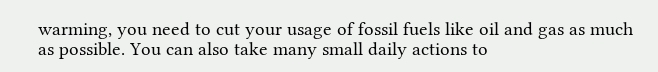warming, you need to cut your usage of fossil fuels like oil and gas as much as possible. You can also take many small daily actions to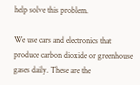help solve this problem.

We use cars and electronics that produce carbon dioxide or greenhouse gases daily. These are the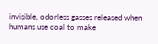invisible, odorless gasses released when humans use coal to make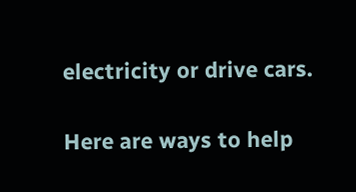electricity or drive cars.

Here are ways to help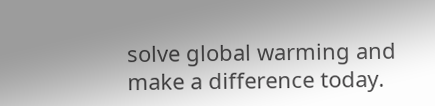solve global warming and make a difference today.